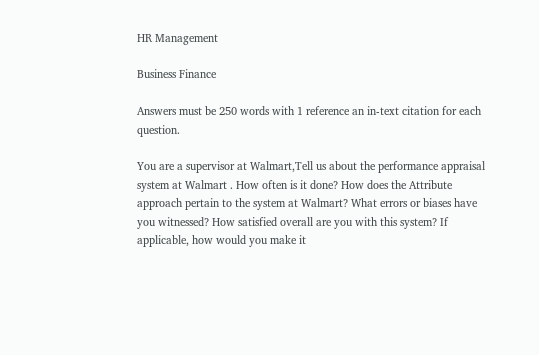HR Management

Business Finance

Answers must be 250 words with 1 reference an in-text citation for each question.

You are a supervisor at Walmart,Tell us about the performance appraisal system at Walmart . How often is it done? How does the Attribute approach pertain to the system at Walmart? What errors or biases have you witnessed? How satisfied overall are you with this system? If applicable, how would you make it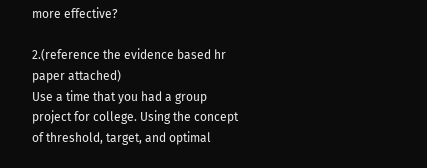more effective?

2.(reference the evidence based hr paper attached)
Use a time that you had a group project for college. Using the concept of threshold, target, and optimal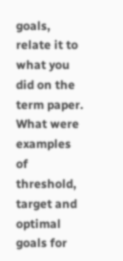goals, relate it to what you did on the term paper. What were examples of threshold, target and optimal goals for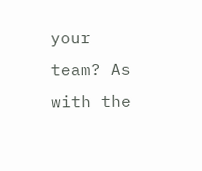your team? As with the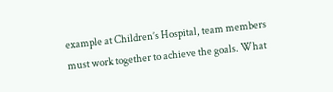example at Children’s Hospital, team members must work together to achieve the goals. What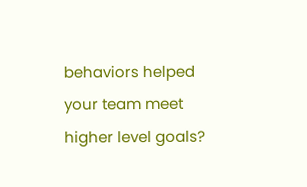behaviors helped your team meet higher level goals?